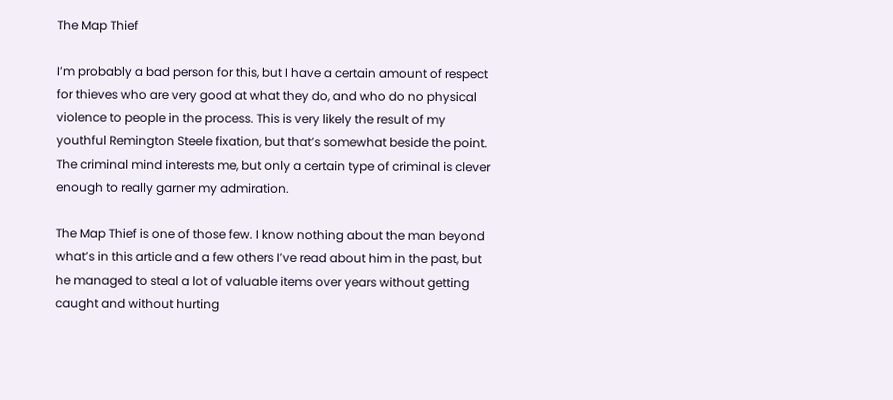The Map Thief

I’m probably a bad person for this, but I have a certain amount of respect for thieves who are very good at what they do, and who do no physical violence to people in the process. This is very likely the result of my youthful Remington Steele fixation, but that’s somewhat beside the point. The criminal mind interests me, but only a certain type of criminal is clever enough to really garner my admiration.

The Map Thief is one of those few. I know nothing about the man beyond what’s in this article and a few others I’ve read about him in the past, but he managed to steal a lot of valuable items over years without getting caught and without hurting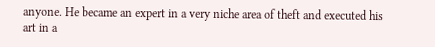anyone. He became an expert in a very niche area of theft and executed his art in a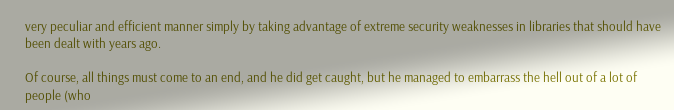very peculiar and efficient manner simply by taking advantage of extreme security weaknesses in libraries that should have been dealt with years ago.

Of course, all things must come to an end, and he did get caught, but he managed to embarrass the hell out of a lot of people (who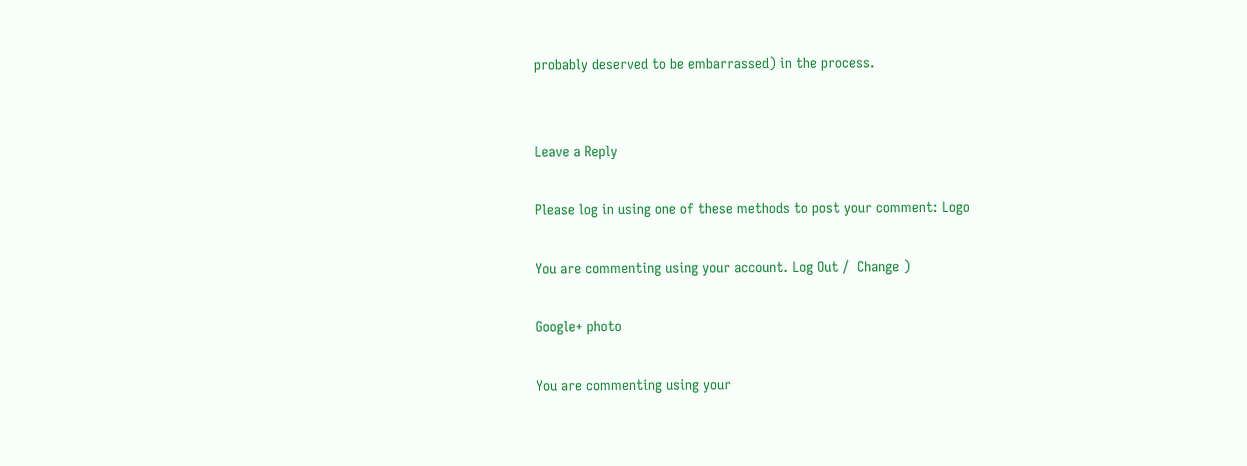probably deserved to be embarrassed) in the process.


Leave a Reply

Please log in using one of these methods to post your comment: Logo

You are commenting using your account. Log Out /  Change )

Google+ photo

You are commenting using your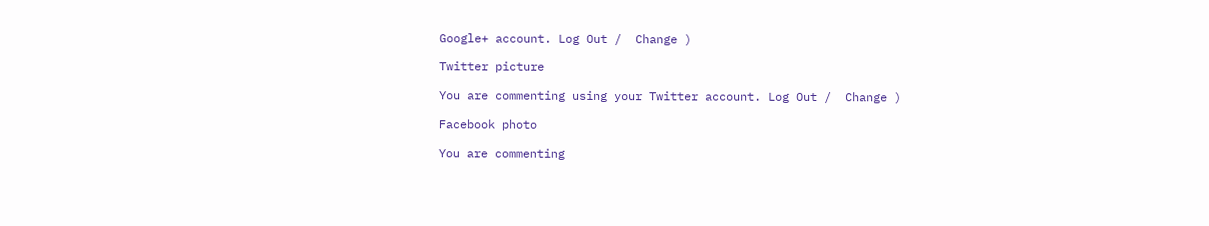Google+ account. Log Out /  Change )

Twitter picture

You are commenting using your Twitter account. Log Out /  Change )

Facebook photo

You are commenting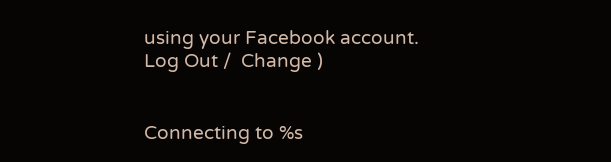using your Facebook account. Log Out /  Change )


Connecting to %s